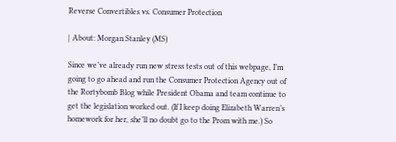Reverse Convertibles vs. Consumer Protection

| About: Morgan Stanley (MS)

Since we’ve already run new stress tests out of this webpage, I’m going to go ahead and run the Consumer Protection Agency out of the Rortybomb Blog while President Obama and team continue to get the legislation worked out. (If I keep doing Elizabeth Warren’s homework for her, she’ll no doubt go to the Prom with me.) So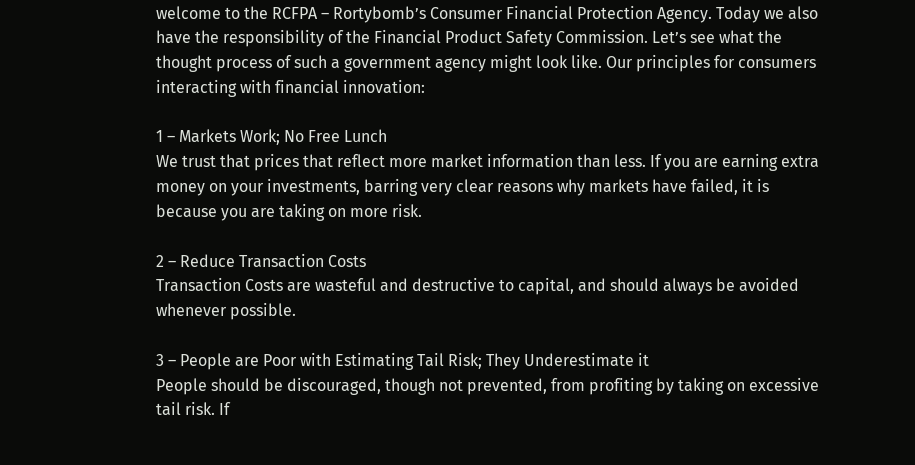welcome to the RCFPA – Rortybomb’s Consumer Financial Protection Agency. Today we also have the responsibility of the Financial Product Safety Commission. Let’s see what the thought process of such a government agency might look like. Our principles for consumers interacting with financial innovation:

1 – Markets Work; No Free Lunch
We trust that prices that reflect more market information than less. If you are earning extra money on your investments, barring very clear reasons why markets have failed, it is because you are taking on more risk.

2 – Reduce Transaction Costs
Transaction Costs are wasteful and destructive to capital, and should always be avoided whenever possible.

3 – People are Poor with Estimating Tail Risk; They Underestimate it
People should be discouraged, though not prevented, from profiting by taking on excessive tail risk. If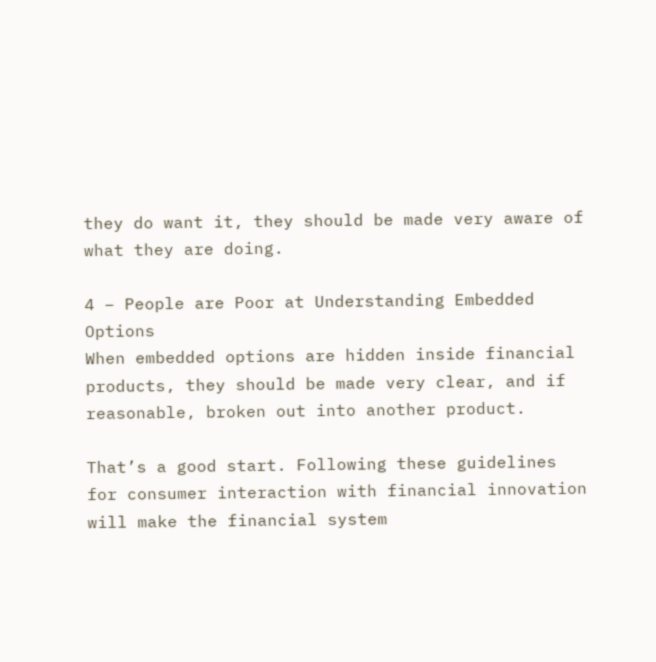they do want it, they should be made very aware of what they are doing.

4 – People are Poor at Understanding Embedded Options
When embedded options are hidden inside financial products, they should be made very clear, and if reasonable, broken out into another product.

That’s a good start. Following these guidelines for consumer interaction with financial innovation will make the financial system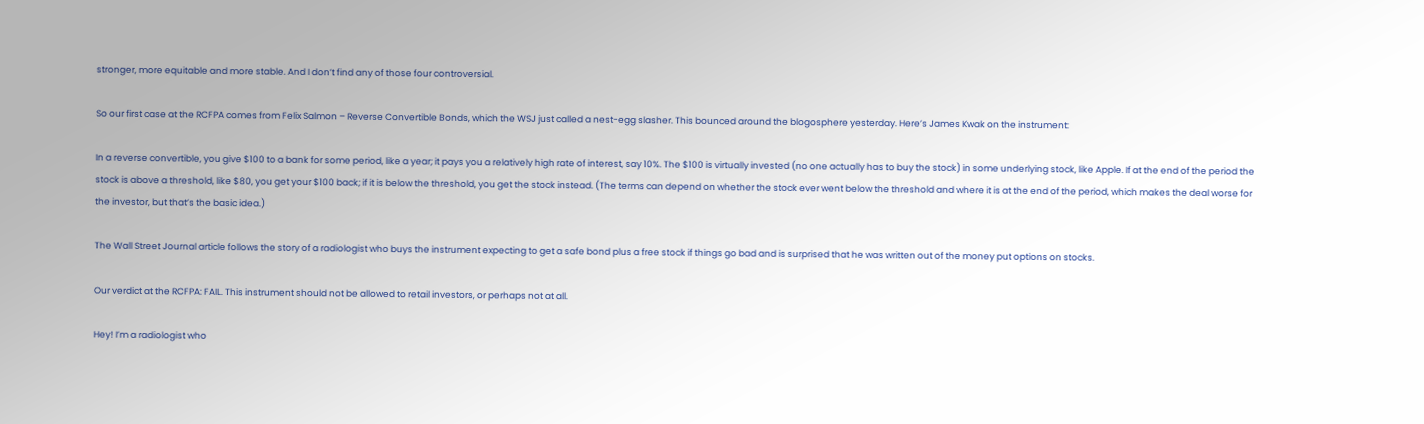stronger, more equitable and more stable. And I don’t find any of those four controversial.

So our first case at the RCFPA comes from Felix Salmon – Reverse Convertible Bonds, which the WSJ just called a nest-egg slasher. This bounced around the blogosphere yesterday. Here’s James Kwak on the instrument:

In a reverse convertible, you give $100 to a bank for some period, like a year; it pays you a relatively high rate of interest, say 10%. The $100 is virtually invested (no one actually has to buy the stock) in some underlying stock, like Apple. If at the end of the period the stock is above a threshold, like $80, you get your $100 back; if it is below the threshold, you get the stock instead. (The terms can depend on whether the stock ever went below the threshold and where it is at the end of the period, which makes the deal worse for the investor, but that’s the basic idea.)

The Wall Street Journal article follows the story of a radiologist who buys the instrument expecting to get a safe bond plus a free stock if things go bad and is surprised that he was written out of the money put options on stocks.

Our verdict at the RCFPA: FAIL. This instrument should not be allowed to retail investors, or perhaps not at all.

Hey! I’m a radiologist who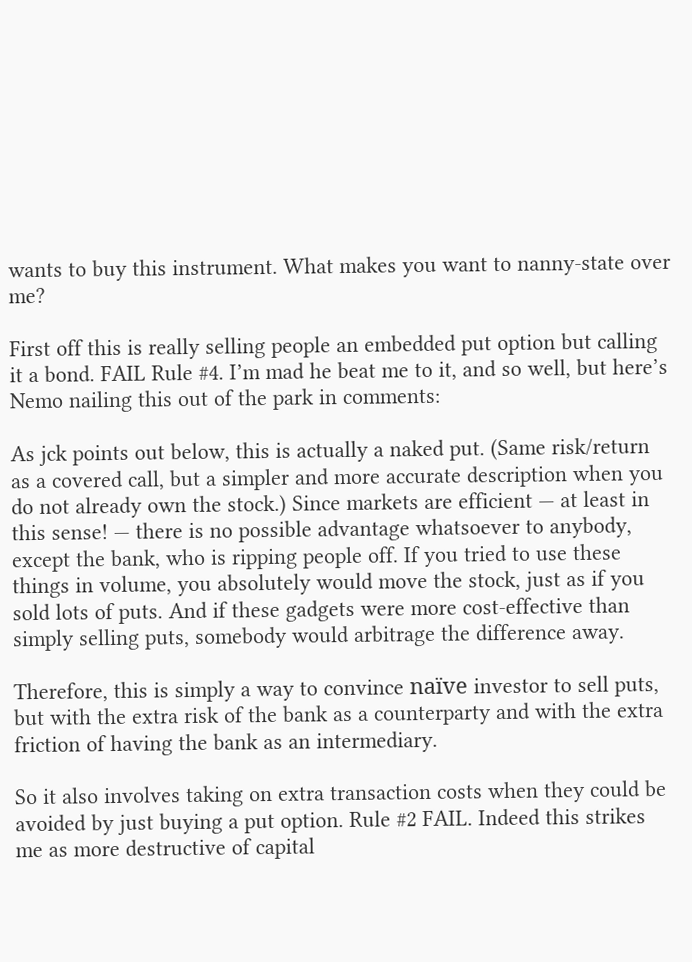wants to buy this instrument. What makes you want to nanny-state over me?

First off this is really selling people an embedded put option but calling it a bond. FAIL Rule #4. I’m mad he beat me to it, and so well, but here’s Nemo nailing this out of the park in comments:

As jck points out below, this is actually a naked put. (Same risk/return as a covered call, but a simpler and more accurate description when you do not already own the stock.) Since markets are efficient — at least in this sense! — there is no possible advantage whatsoever to anybody, except the bank, who is ripping people off. If you tried to use these things in volume, you absolutely would move the stock, just as if you sold lots of puts. And if these gadgets were more cost-effective than simply selling puts, somebody would arbitrage the difference away.

Therefore, this is simply a way to convince naïve investor to sell puts, but with the extra risk of the bank as a counterparty and with the extra friction of having the bank as an intermediary.

So it also involves taking on extra transaction costs when they could be avoided by just buying a put option. Rule #2 FAIL. Indeed this strikes me as more destructive of capital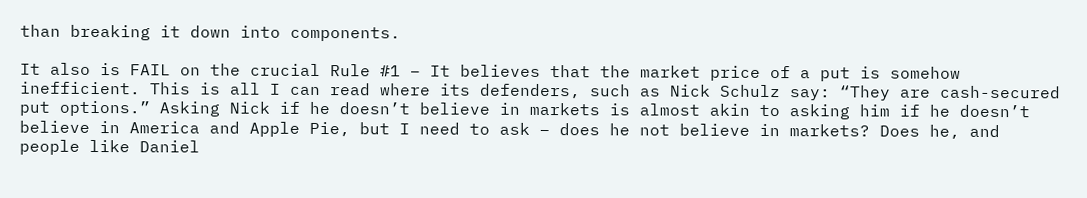than breaking it down into components.

It also is FAIL on the crucial Rule #1 – It believes that the market price of a put is somehow inefficient. This is all I can read where its defenders, such as Nick Schulz say: “They are cash-secured put options.” Asking Nick if he doesn’t believe in markets is almost akin to asking him if he doesn’t believe in America and Apple Pie, but I need to ask – does he not believe in markets? Does he, and people like Daniel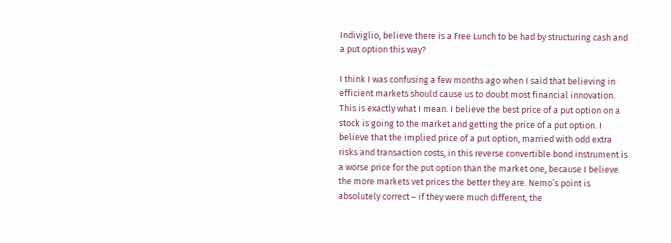Indiviglio, believe there is a Free Lunch to be had by structuring cash and a put option this way?

I think I was confusing a few months ago when I said that believing in efficient markets should cause us to doubt most financial innovation. This is exactly what I mean. I believe the best price of a put option on a stock is going to the market and getting the price of a put option. I believe that the implied price of a put option, married with odd extra risks and transaction costs, in this reverse convertible bond instrument is a worse price for the put option than the market one, because I believe the more markets vet prices the better they are. Nemo’s point is absolutely correct – if they were much different, the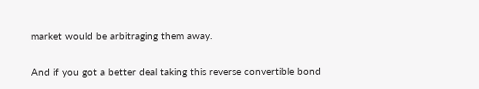market would be arbitraging them away.

And if you got a better deal taking this reverse convertible bond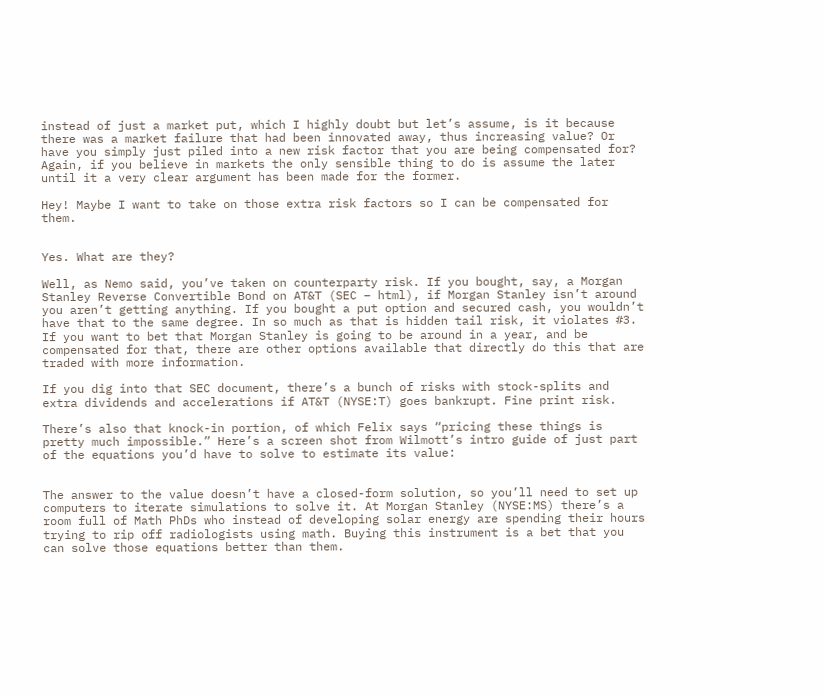instead of just a market put, which I highly doubt but let’s assume, is it because there was a market failure that had been innovated away, thus increasing value? Or have you simply just piled into a new risk factor that you are being compensated for? Again, if you believe in markets the only sensible thing to do is assume the later until it a very clear argument has been made for the former.

Hey! Maybe I want to take on those extra risk factors so I can be compensated for them.


Yes. What are they?

Well, as Nemo said, you’ve taken on counterparty risk. If you bought, say, a Morgan Stanley Reverse Convertible Bond on AT&T (SEC – html), if Morgan Stanley isn’t around you aren’t getting anything. If you bought a put option and secured cash, you wouldn’t have that to the same degree. In so much as that is hidden tail risk, it violates #3. If you want to bet that Morgan Stanley is going to be around in a year, and be compensated for that, there are other options available that directly do this that are traded with more information.

If you dig into that SEC document, there’s a bunch of risks with stock-splits and extra dividends and accelerations if AT&T (NYSE:T) goes bankrupt. Fine print risk.

There’s also that knock-in portion, of which Felix says “pricing these things is pretty much impossible.” Here’s a screen shot from Wilmott’s intro guide of just part of the equations you’d have to solve to estimate its value:


The answer to the value doesn’t have a closed-form solution, so you’ll need to set up computers to iterate simulations to solve it. At Morgan Stanley (NYSE:MS) there’s a room full of Math PhDs who instead of developing solar energy are spending their hours trying to rip off radiologists using math. Buying this instrument is a bet that you can solve those equations better than them.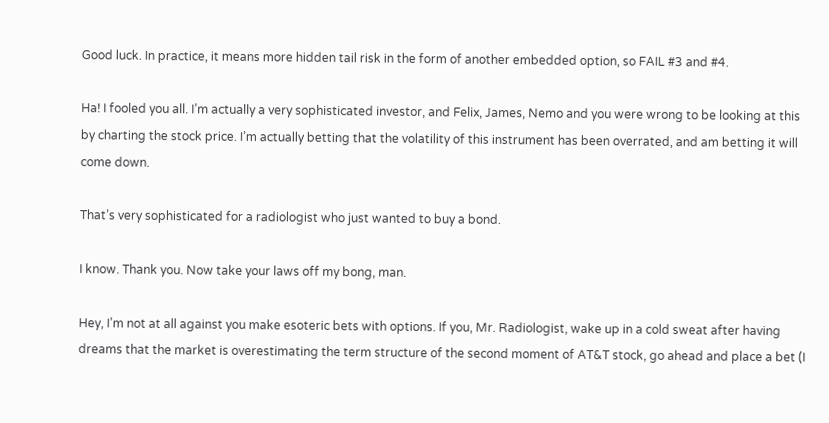Good luck. In practice, it means more hidden tail risk in the form of another embedded option, so FAIL #3 and #4.

Ha! I fooled you all. I’m actually a very sophisticated investor, and Felix, James, Nemo and you were wrong to be looking at this by charting the stock price. I’m actually betting that the volatility of this instrument has been overrated, and am betting it will come down.

That’s very sophisticated for a radiologist who just wanted to buy a bond.

I know. Thank you. Now take your laws off my bong, man.

Hey, I’m not at all against you make esoteric bets with options. If you, Mr. Radiologist, wake up in a cold sweat after having dreams that the market is overestimating the term structure of the second moment of AT&T stock, go ahead and place a bet (I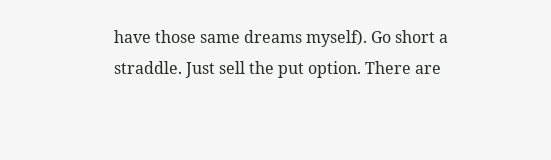have those same dreams myself). Go short a straddle. Just sell the put option. There are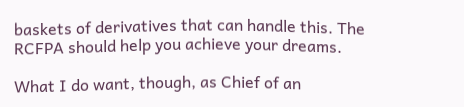baskets of derivatives that can handle this. The RCFPA should help you achieve your dreams.

What I do want, though, as Chief of an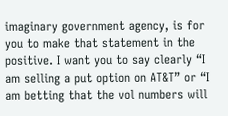imaginary government agency, is for you to make that statement in the positive. I want you to say clearly “I am selling a put option on AT&T” or “I am betting that the vol numbers will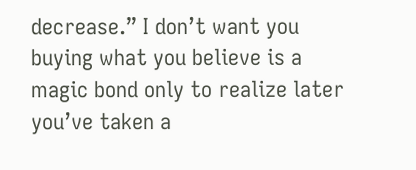decrease.” I don’t want you buying what you believe is a magic bond only to realize later you’ve taken a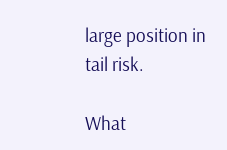large position in tail risk.

What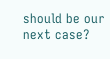should be our next case?